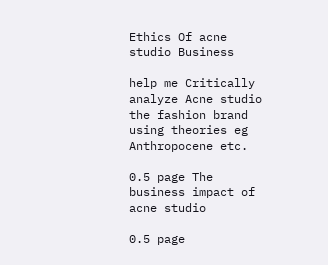Ethics Of acne studio Business

help me Critically analyze Acne studio the fashion brand using theories eg Anthropocene etc.

0.5 page The business impact of acne studio

0.5 page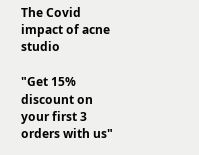The Covid impact of acne studio

"Get 15% discount on your first 3 orders with us"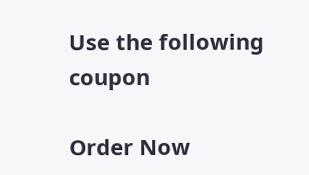Use the following coupon

Order Now